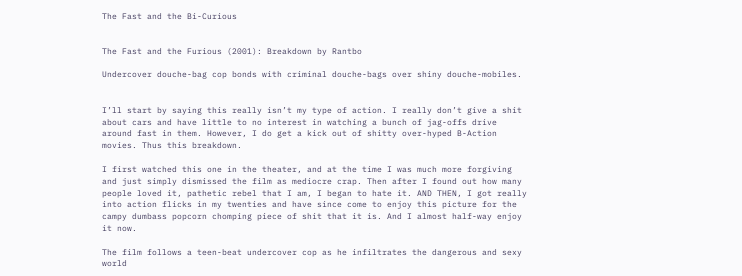The Fast and the Bi-Curious


The Fast and the Furious (2001): Breakdown by Rantbo

Undercover douche-bag cop bonds with criminal douche-bags over shiny douche-mobiles.


I’ll start by saying this really isn’t my type of action. I really don’t give a shit about cars and have little to no interest in watching a bunch of jag-offs drive around fast in them. However, I do get a kick out of shitty over-hyped B-Action movies. Thus this breakdown.

I first watched this one in the theater, and at the time I was much more forgiving and just simply dismissed the film as mediocre crap. Then after I found out how many people loved it, pathetic rebel that I am, I began to hate it. AND THEN, I got really into action flicks in my twenties and have since come to enjoy this picture for the campy dumbass popcorn chomping piece of shit that it is. And I almost half-way enjoy it now.

The film follows a teen-beat undercover cop as he infiltrates the dangerous and sexy world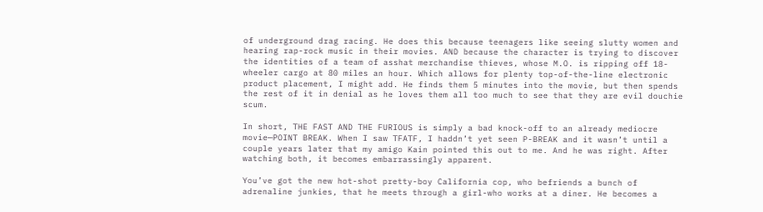of underground drag racing. He does this because teenagers like seeing slutty women and hearing rap-rock music in their movies. AND because the character is trying to discover the identities of a team of asshat merchandise thieves, whose M.O. is ripping off 18-wheeler cargo at 80 miles an hour. Which allows for plenty top-of-the-line electronic product placement, I might add. He finds them 5 minutes into the movie, but then spends the rest of it in denial as he loves them all too much to see that they are evil douchie scum.

In short, THE FAST AND THE FURIOUS is simply a bad knock-off to an already mediocre movie—POINT BREAK. When I saw TFATF, I haddn’t yet seen P-BREAK and it wasn’t until a couple years later that my amigo Kain pointed this out to me. And he was right. After watching both, it becomes embarrassingly apparent.

You’ve got the new hot-shot pretty-boy California cop, who befriends a bunch of adrenaline junkies, that he meets through a girl-who works at a diner. He becomes a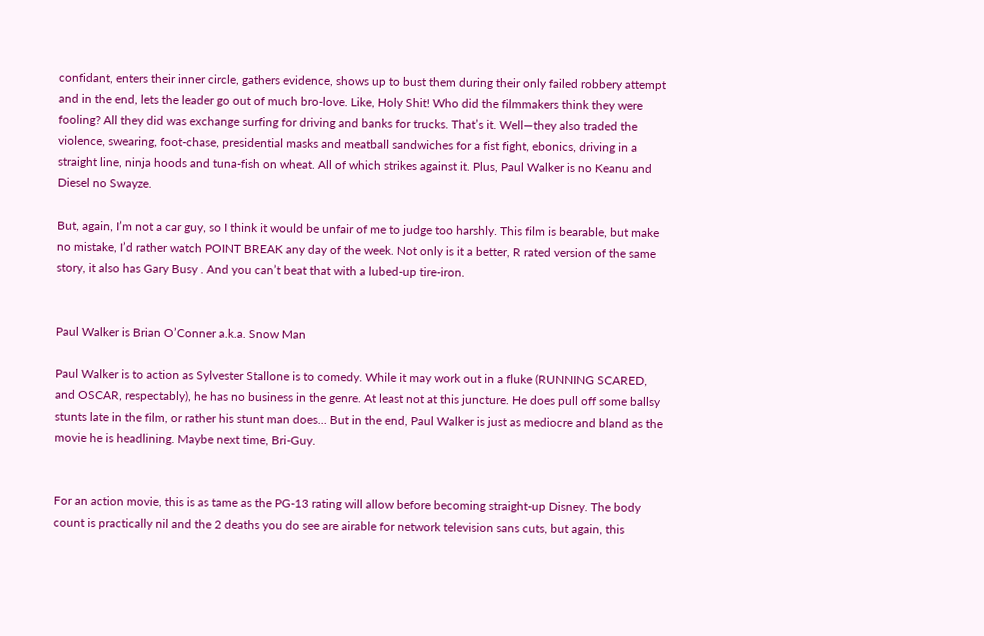confidant, enters their inner circle, gathers evidence, shows up to bust them during their only failed robbery attempt and in the end, lets the leader go out of much bro-love. Like, Holy Shit! Who did the filmmakers think they were fooling? All they did was exchange surfing for driving and banks for trucks. That’s it. Well—they also traded the violence, swearing, foot-chase, presidential masks and meatball sandwiches for a fist fight, ebonics, driving in a straight line, ninja hoods and tuna-fish on wheat. All of which strikes against it. Plus, Paul Walker is no Keanu and Diesel no Swayze.

But, again, I’m not a car guy, so I think it would be unfair of me to judge too harshly. This film is bearable, but make no mistake, I’d rather watch POINT BREAK any day of the week. Not only is it a better, R rated version of the same story, it also has Gary Busy . And you can’t beat that with a lubed-up tire-iron.


Paul Walker is Brian O’Conner a.k.a. Snow Man

Paul Walker is to action as Sylvester Stallone is to comedy. While it may work out in a fluke (RUNNING SCARED, and OSCAR, respectably), he has no business in the genre. At least not at this juncture. He does pull off some ballsy stunts late in the film, or rather his stunt man does… But in the end, Paul Walker is just as mediocre and bland as the movie he is headlining. Maybe next time, Bri-Guy.


For an action movie, this is as tame as the PG-13 rating will allow before becoming straight-up Disney. The body count is practically nil and the 2 deaths you do see are airable for network television sans cuts, but again, this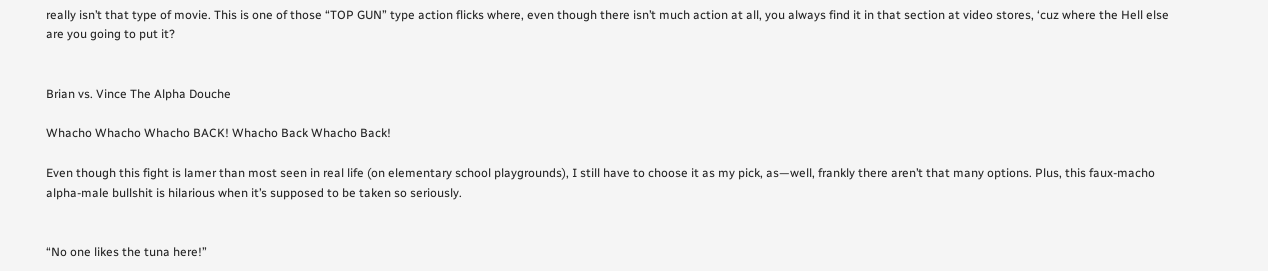really isn’t that type of movie. This is one of those “TOP GUN” type action flicks where, even though there isn’t much action at all, you always find it in that section at video stores, ‘cuz where the Hell else are you going to put it?


Brian vs. Vince The Alpha Douche

Whacho Whacho Whacho BACK! Whacho Back Whacho Back!

Even though this fight is lamer than most seen in real life (on elementary school playgrounds), I still have to choose it as my pick, as—well, frankly there aren’t that many options. Plus, this faux-macho alpha-male bullshit is hilarious when it’s supposed to be taken so seriously.


“No one likes the tuna here!”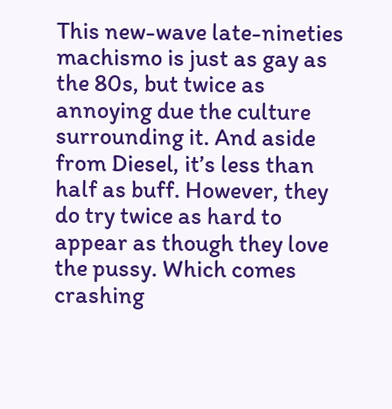This new-wave late-nineties machismo is just as gay as the 80s, but twice as annoying due the culture surrounding it. And aside from Diesel, it’s less than half as buff. However, they do try twice as hard to appear as though they love the pussy. Which comes crashing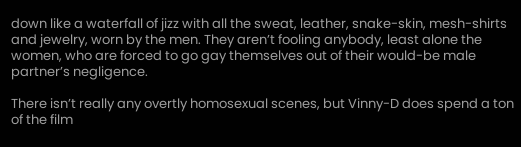down like a waterfall of jizz with all the sweat, leather, snake-skin, mesh-shirts and jewelry, worn by the men. They aren’t fooling anybody, least alone the women, who are forced to go gay themselves out of their would-be male partner’s negligence.

There isn’t really any overtly homosexual scenes, but Vinny-D does spend a ton of the film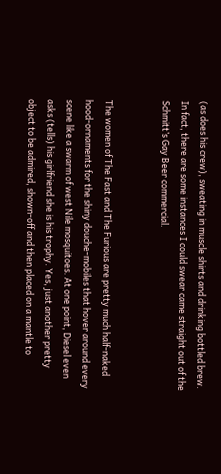(as does his crew), sweating in muscle shirts and drinking bottled brew. In fact, there are some instances I could swear came straight out of the Schmitt’s Gay Beer commercial.


The women of The Fast and The Furious are pretty much half-naked hood-ornaments for the shiny douche-mobiles that hover around every scene like a swarm of west Nile mosquitoes. At one point, Diesel even asks (tells) his girlfriend she is his trophy. Yes, just another pretty object to be admired, shown-off and then placed on a mantle to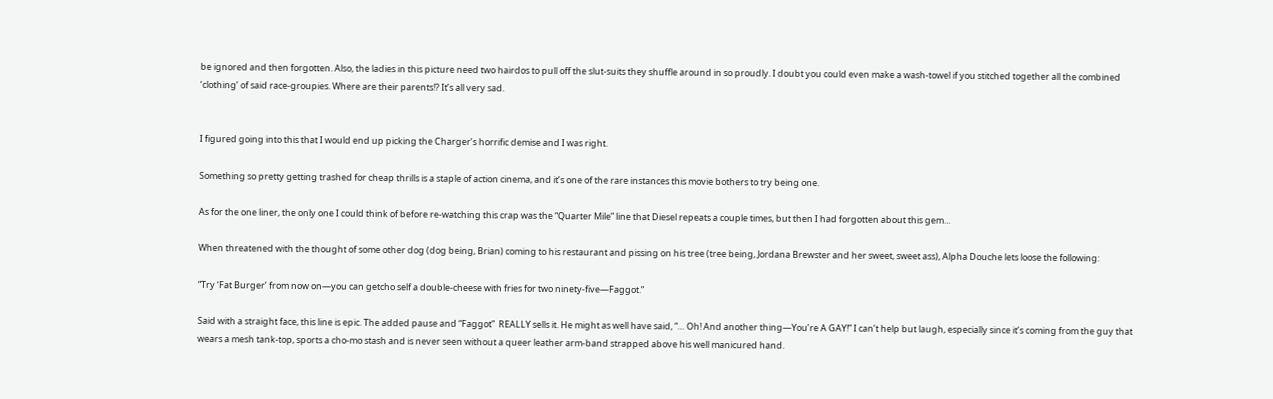be ignored and then forgotten. Also, the ladies in this picture need two hairdos to pull off the slut-suits they shuffle around in so proudly. I doubt you could even make a wash-towel if you stitched together all the combined ‘clothing’ of said race-groupies. Where are their parents!? It’s all very sad.


I figured going into this that I would end up picking the Charger’s horrific demise and I was right.

Something so pretty getting trashed for cheap thrills is a staple of action cinema, and it’s one of the rare instances this movie bothers to try being one.

As for the one liner, the only one I could think of before re-watching this crap was the “Quarter Mile” line that Diesel repeats a couple times, but then I had forgotten about this gem…

When threatened with the thought of some other dog (dog being, Brian) coming to his restaurant and pissing on his tree (tree being, Jordana Brewster and her sweet, sweet ass), Alpha Douche lets loose the following:

“Try ‘Fat Burger’ from now on—you can getcho self a double-cheese with fries for two ninety-five—Faggot.”

Said with a straight face, this line is epic. The added pause and “Faggot”  REALLY sells it. He might as well have said, “… Oh! And another thing—You’re A GAY!” I can’t help but laugh, especially since it’s coming from the guy that wears a mesh tank-top, sports a cho-mo stash and is never seen without a queer leather arm-band strapped above his well manicured hand.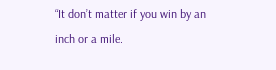“It don’t matter if you win by an inch or a mile.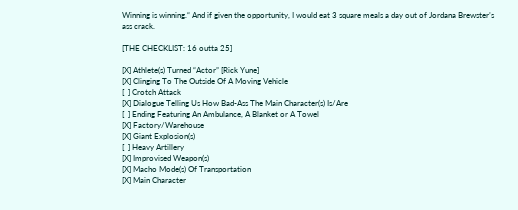Winning is winning.“ And if given the opportunity, I would eat 3 square meals a day out of Jordana Brewster’s ass crack.

[THE CHECKLIST: 16 outta 25]

[X] Athlete(s) Turned “Actor” [Rick Yune]
[X] Clinging To The Outside Of A Moving Vehicle
[  ] Crotch Attack
[X] Dialogue Telling Us How Bad-Ass The Main Character(s) Is/Are
[  ] Ending Featuring An Ambulance, A Blanket or A Towel
[X] Factory/Warehouse
[X] Giant Explosion(s)
[  ] Heavy Artillery
[X] Improvised Weapon(s)
[X] Macho Mode(s) Of Transportation
[X] Main Character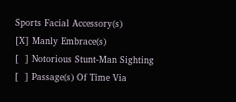Sports Facial Accessory(s)
[X] Manly Embrace(s)
[  ] Notorious Stunt-Man Sighting
[  ] Passage(s) Of Time Via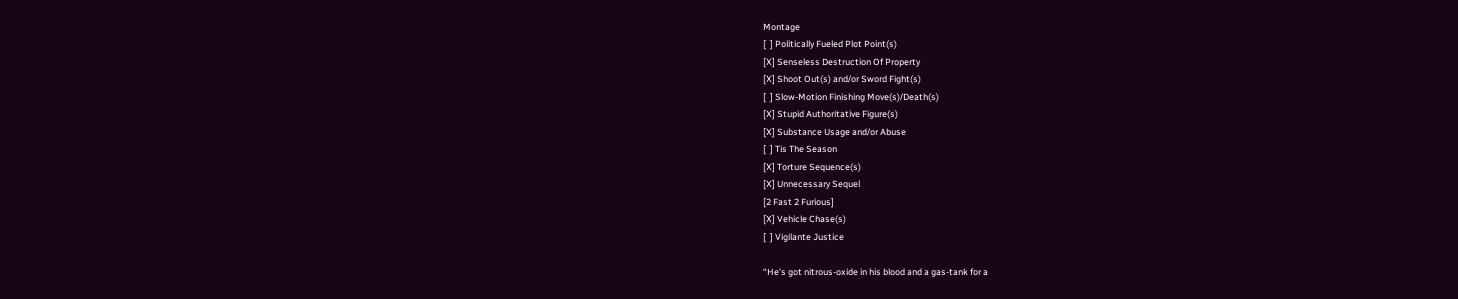Montage
[  ] Politically Fueled Plot Point(s)
[X] Senseless Destruction Of Property
[X] Shoot Out(s) and/or Sword Fight(s)
[  ] Slow-Motion Finishing Move(s)/Death(s)
[X] Stupid Authoritative Figure(s)
[X] Substance Usage and/or Abuse
[  ] Tis The Season
[X] Torture Sequence(s)
[X] Unnecessary Sequel
[2 Fast 2 Furious]
[X] Vehicle Chase(s)
[  ] Vigilante Justice

“He’s got nitrous-oxide in his blood and a gas-tank for a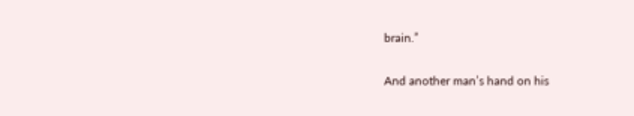brain.”

And another man’s hand on his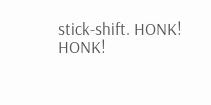stick-shift. HONK! HONK!